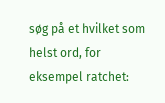søg på et hvilket som helst ord, for eksempel ratchet: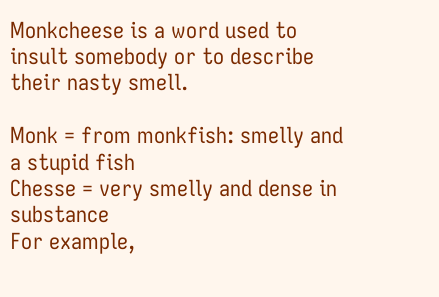Monkcheese is a word used to insult somebody or to describe their nasty smell.

Monk = from monkfish: smelly and a stupid fish
Chesse = very smelly and dense in substance
For example,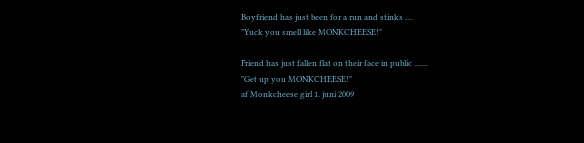Boyfriend has just been for a run and stinks ....
"Yuck you smell like MONKCHEESE!"

Friend has just fallen flat on their face in public .......
"Get up you MONKCHEESE!"
af Monkcheese girl 1. juni 2009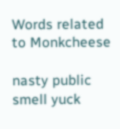Words related to Monkcheese

nasty public smell yuck